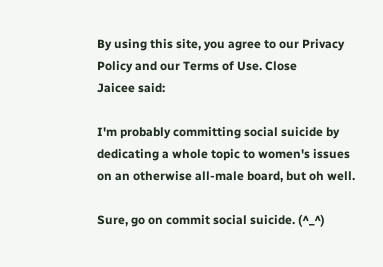By using this site, you agree to our Privacy Policy and our Terms of Use. Close
Jaicee said:

I'm probably committing social suicide by dedicating a whole topic to women's issues on an otherwise all-male board, but oh well.

Sure, go on commit social suicide. (^_^)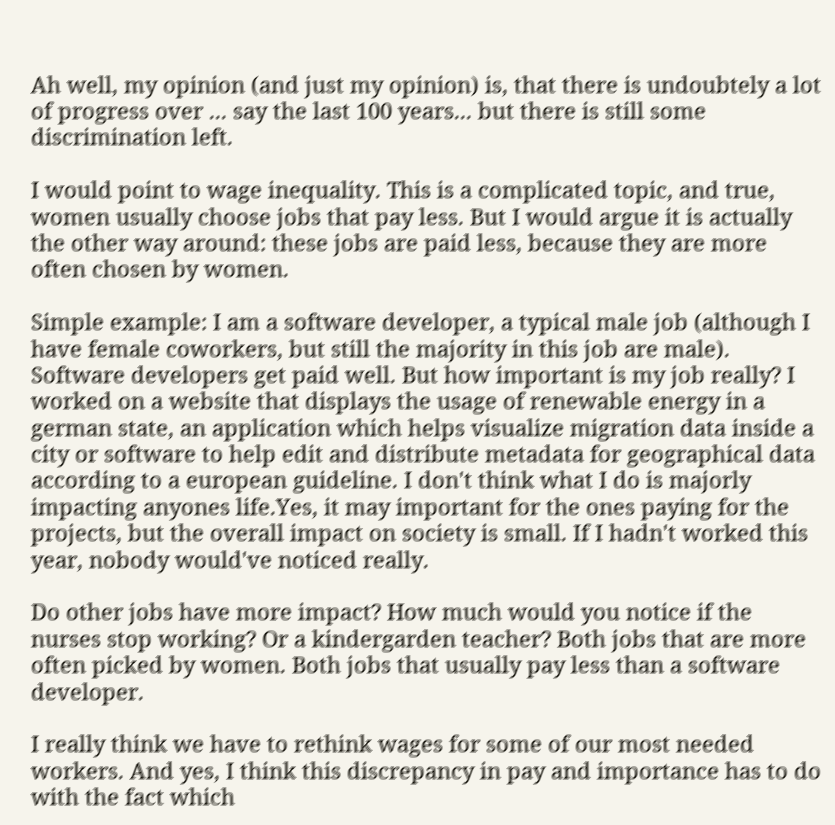Ah well, my opinion (and just my opinion) is, that there is undoubtely a lot of progress over ... say the last 100 years... but there is still some discrimination left.

I would point to wage inequality. This is a complicated topic, and true, women usually choose jobs that pay less. But I would argue it is actually the other way around: these jobs are paid less, because they are more often chosen by women.

Simple example: I am a software developer, a typical male job (although I have female coworkers, but still the majority in this job are male). Software developers get paid well. But how important is my job really? I worked on a website that displays the usage of renewable energy in a german state, an application which helps visualize migration data inside a city or software to help edit and distribute metadata for geographical data according to a european guideline. I don't think what I do is majorly impacting anyones life.Yes, it may important for the ones paying for the projects, but the overall impact on society is small. If I hadn't worked this year, nobody would've noticed really.

Do other jobs have more impact? How much would you notice if the nurses stop working? Or a kindergarden teacher? Both jobs that are more often picked by women. Both jobs that usually pay less than a software developer.

I really think we have to rethink wages for some of our most needed workers. And yes, I think this discrepancy in pay and importance has to do with the fact which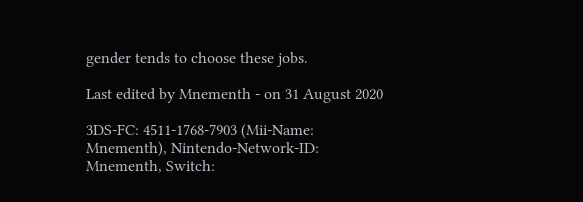gender tends to choose these jobs.

Last edited by Mnementh - on 31 August 2020

3DS-FC: 4511-1768-7903 (Mii-Name: Mnementh), Nintendo-Network-ID: Mnementh, Switch: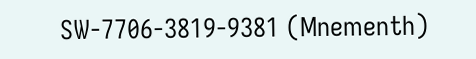SW-7706-3819-9381 (Mnementh)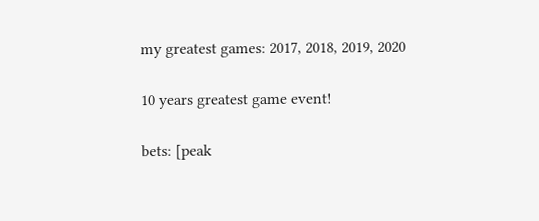my greatest games: 2017, 2018, 2019, 2020

10 years greatest game event!

bets: [peak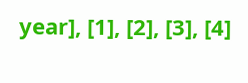year], [1], [2], [3], [4]